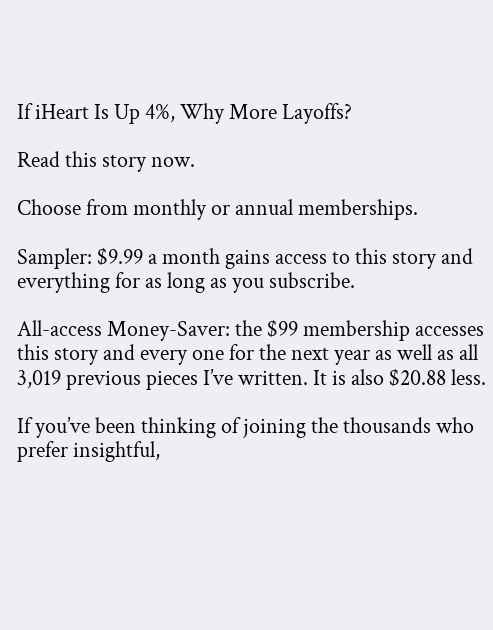If iHeart Is Up 4%, Why More Layoffs?

Read this story now.

Choose from monthly or annual memberships.

Sampler: $9.99 a month gains access to this story and everything for as long as you subscribe.

All-access Money-Saver: the $99 membership accesses this story and every one for the next year as well as all 3,019 previous pieces I’ve written. It is also $20.88 less.

If you’ve been thinking of joining the thousands who prefer insightful,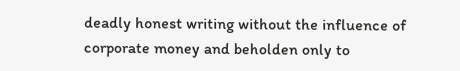deadly honest writing without the influence of corporate money and beholden only to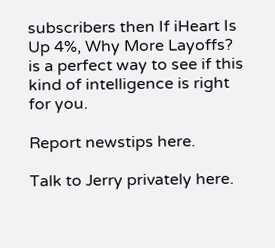subscribers then If iHeart Is Up 4%, Why More Layoffs? is a perfect way to see if this kind of intelligence is right for you.

Report newstips here.

Talk to Jerry privately here.